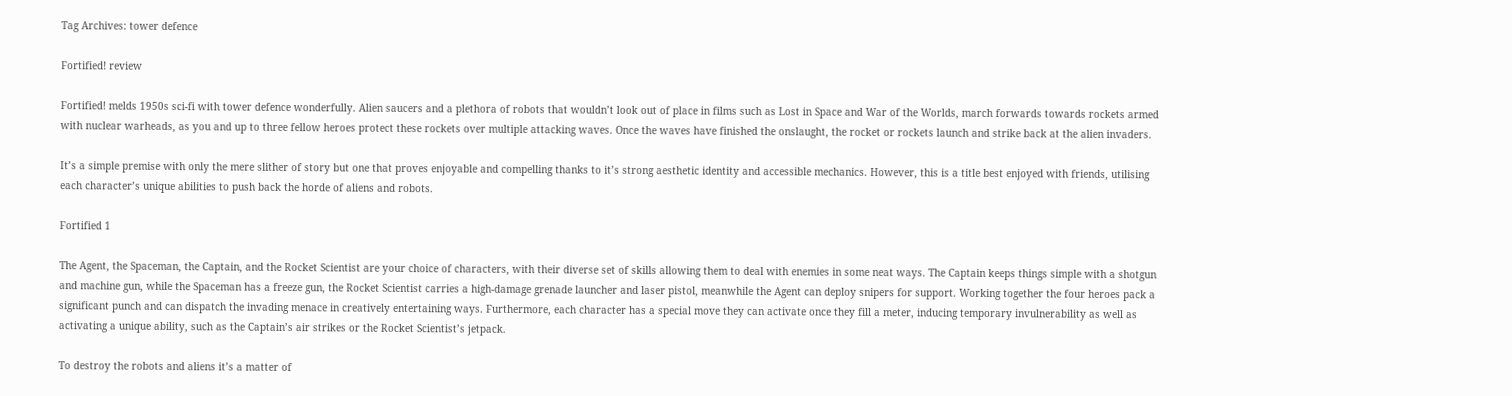Tag Archives: tower defence

Fortified! review

Fortified! melds 1950s sci-fi with tower defence wonderfully. Alien saucers and a plethora of robots that wouldn’t look out of place in films such as Lost in Space and War of the Worlds, march forwards towards rockets armed with nuclear warheads, as you and up to three fellow heroes protect these rockets over multiple attacking waves. Once the waves have finished the onslaught, the rocket or rockets launch and strike back at the alien invaders.

It’s a simple premise with only the mere slither of story but one that proves enjoyable and compelling thanks to it’s strong aesthetic identity and accessible mechanics. However, this is a title best enjoyed with friends, utilising each character’s unique abilities to push back the horde of aliens and robots.

Fortified 1

The Agent, the Spaceman, the Captain, and the Rocket Scientist are your choice of characters, with their diverse set of skills allowing them to deal with enemies in some neat ways. The Captain keeps things simple with a shotgun and machine gun, while the Spaceman has a freeze gun, the Rocket Scientist carries a high-damage grenade launcher and laser pistol, meanwhile the Agent can deploy snipers for support. Working together the four heroes pack a significant punch and can dispatch the invading menace in creatively entertaining ways. Furthermore, each character has a special move they can activate once they fill a meter, inducing temporary invulnerability as well as activating a unique ability, such as the Captain’s air strikes or the Rocket Scientist’s jetpack.

To destroy the robots and aliens it’s a matter of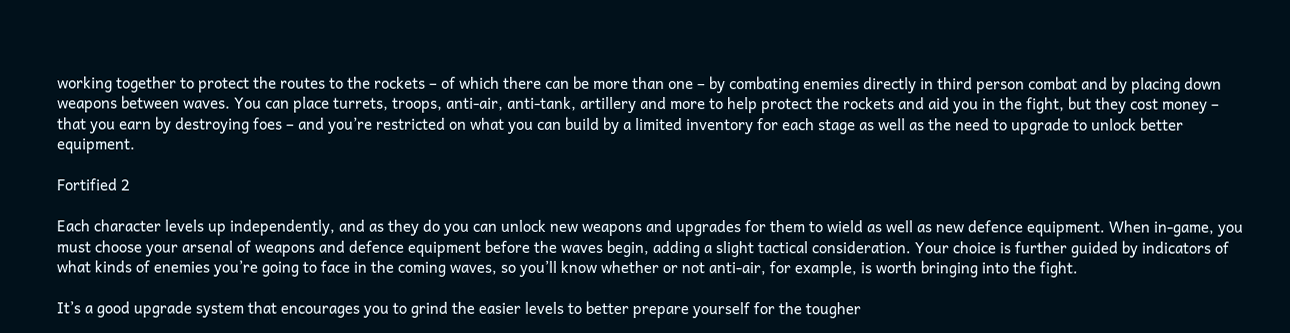working together to protect the routes to the rockets – of which there can be more than one – by combating enemies directly in third person combat and by placing down weapons between waves. You can place turrets, troops, anti-air, anti-tank, artillery and more to help protect the rockets and aid you in the fight, but they cost money – that you earn by destroying foes – and you’re restricted on what you can build by a limited inventory for each stage as well as the need to upgrade to unlock better equipment.

Fortified 2

Each character levels up independently, and as they do you can unlock new weapons and upgrades for them to wield as well as new defence equipment. When in-game, you must choose your arsenal of weapons and defence equipment before the waves begin, adding a slight tactical consideration. Your choice is further guided by indicators of what kinds of enemies you’re going to face in the coming waves, so you’ll know whether or not anti-air, for example, is worth bringing into the fight.

It’s a good upgrade system that encourages you to grind the easier levels to better prepare yourself for the tougher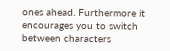ones ahead. Furthermore it encourages you to switch between characters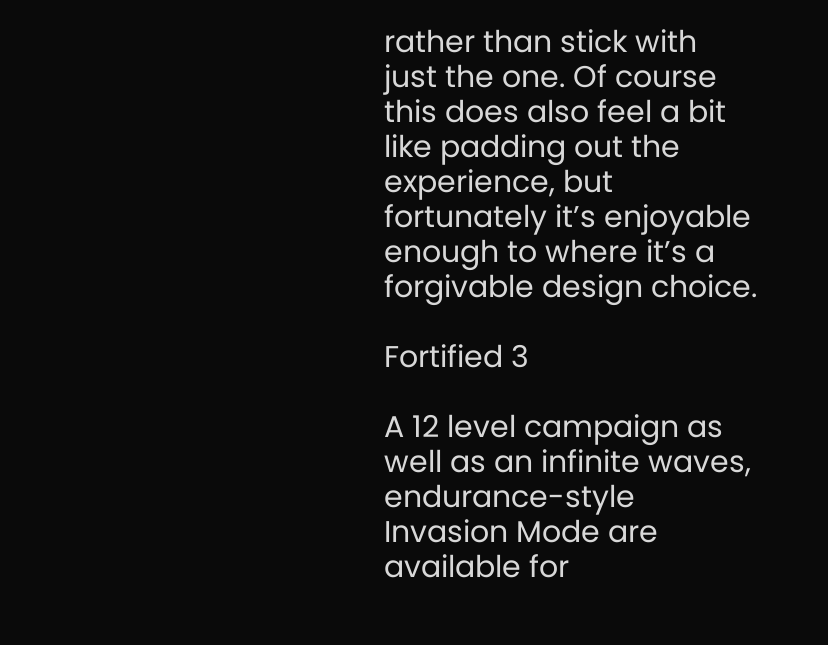rather than stick with just the one. Of course this does also feel a bit like padding out the experience, but fortunately it’s enjoyable enough to where it’s a forgivable design choice.

Fortified 3

A 12 level campaign as well as an infinite waves, endurance-style Invasion Mode are available for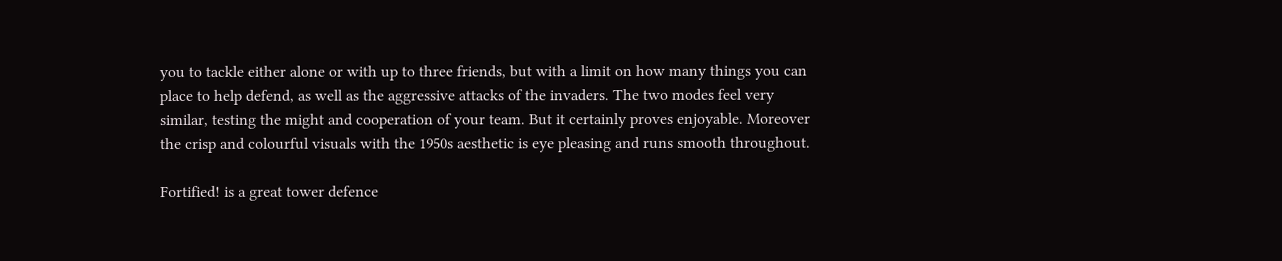you to tackle either alone or with up to three friends, but with a limit on how many things you can place to help defend, as well as the aggressive attacks of the invaders. The two modes feel very similar, testing the might and cooperation of your team. But it certainly proves enjoyable. Moreover the crisp and colourful visuals with the 1950s aesthetic is eye pleasing and runs smooth throughout.

Fortified! is a great tower defence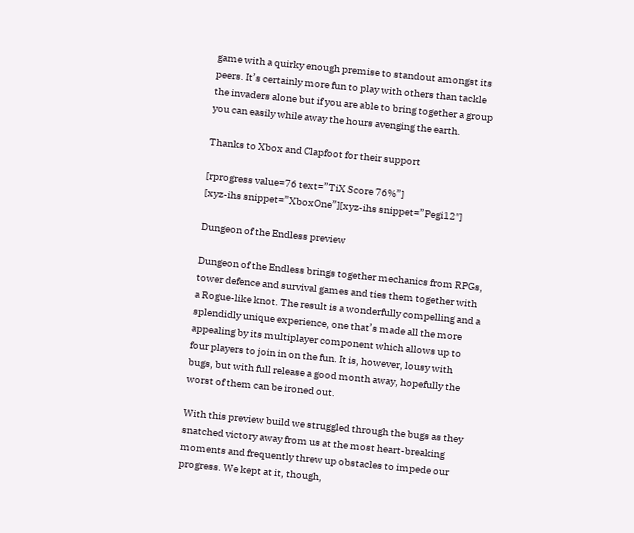game with a quirky enough premise to standout amongst its peers. It’s certainly more fun to play with others than tackle the invaders alone but if you are able to bring together a group you can easily while away the hours avenging the earth.

Thanks to Xbox and Clapfoot for their support

[rprogress value=76 text=”TiX Score 76%”]
[xyz-ihs snippet=”XboxOne”][xyz-ihs snippet=”Pegi12″]

Dungeon of the Endless preview

Dungeon of the Endless brings together mechanics from RPGs, tower defence and survival games and ties them together with a Rogue-like knot. The result is a wonderfully compelling and a splendidly unique experience, one that’s made all the more appealing by its multiplayer component which allows up to four players to join in on the fun. It is, however, lousy with bugs, but with full release a good month away, hopefully the worst of them can be ironed out.

With this preview build we struggled through the bugs as they snatched victory away from us at the most heart-breaking moments and frequently threw up obstacles to impede our progress. We kept at it, though,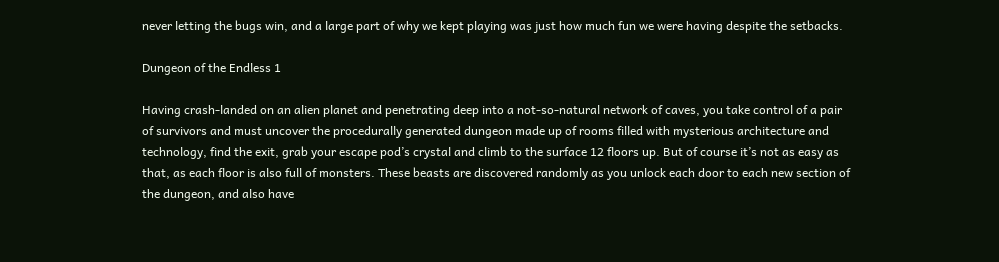never letting the bugs win, and a large part of why we kept playing was just how much fun we were having despite the setbacks.

Dungeon of the Endless 1

Having crash-landed on an alien planet and penetrating deep into a not-so-natural network of caves, you take control of a pair of survivors and must uncover the procedurally generated dungeon made up of rooms filled with mysterious architecture and technology, find the exit, grab your escape pod’s crystal and climb to the surface 12 floors up. But of course it’s not as easy as that, as each floor is also full of monsters. These beasts are discovered randomly as you unlock each door to each new section of the dungeon, and also have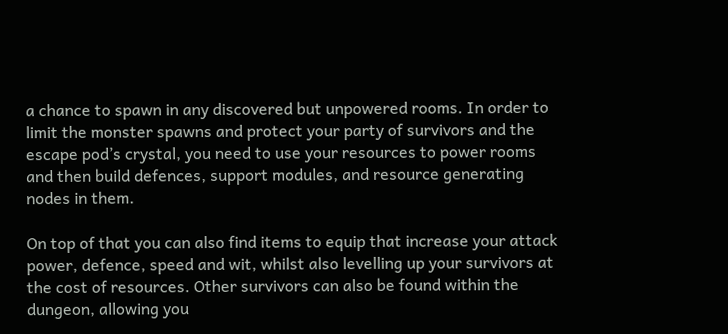a chance to spawn in any discovered but unpowered rooms. In order to limit the monster spawns and protect your party of survivors and the escape pod’s crystal, you need to use your resources to power rooms and then build defences, support modules, and resource generating nodes in them.

On top of that you can also find items to equip that increase your attack power, defence, speed and wit, whilst also levelling up your survivors at the cost of resources. Other survivors can also be found within the dungeon, allowing you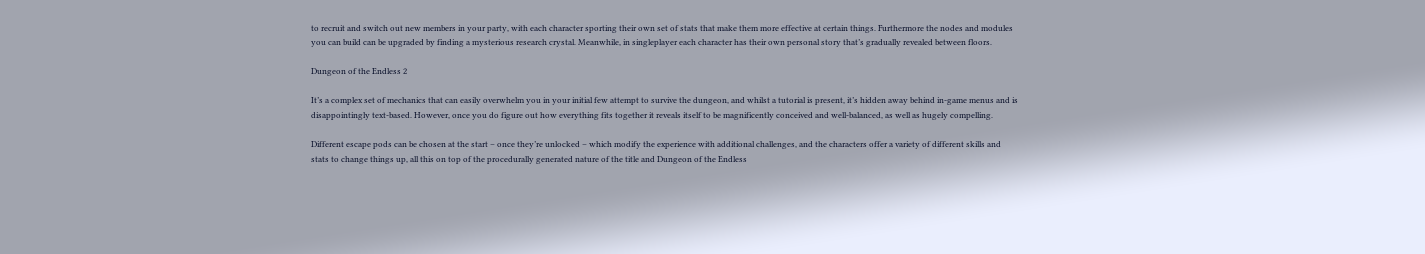to recruit and switch out new members in your party, with each character sporting their own set of stats that make them more effective at certain things. Furthermore the nodes and modules you can build can be upgraded by finding a mysterious research crystal. Meanwhile, in singleplayer each character has their own personal story that’s gradually revealed between floors.

Dungeon of the Endless 2

It’s a complex set of mechanics that can easily overwhelm you in your initial few attempt to survive the dungeon, and whilst a tutorial is present, it’s hidden away behind in-game menus and is disappointingly text-based. However, once you do figure out how everything fits together it reveals itself to be magnificently conceived and well-balanced, as well as hugely compelling.

Different escape pods can be chosen at the start – once they’re unlocked – which modify the experience with additional challenges, and the characters offer a variety of different skills and stats to change things up, all this on top of the procedurally generated nature of the title and Dungeon of the Endless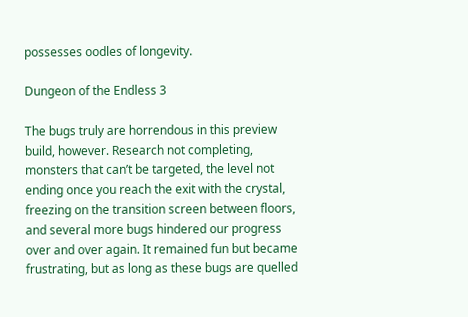possesses oodles of longevity.

Dungeon of the Endless 3

The bugs truly are horrendous in this preview build, however. Research not completing, monsters that can’t be targeted, the level not ending once you reach the exit with the crystal, freezing on the transition screen between floors, and several more bugs hindered our progress over and over again. It remained fun but became frustrating, but as long as these bugs are quelled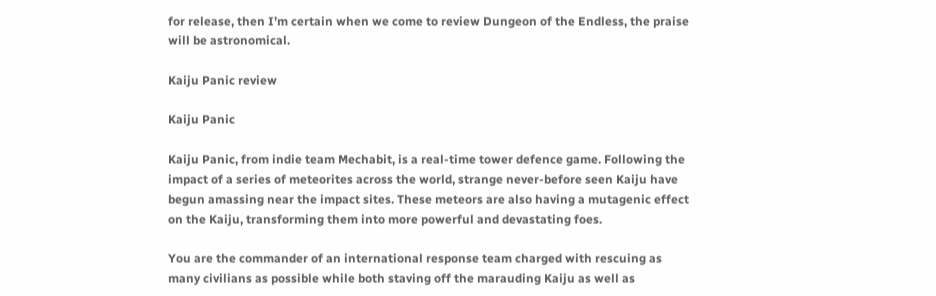for release, then I’m certain when we come to review Dungeon of the Endless, the praise will be astronomical.

Kaiju Panic review

Kaiju Panic

Kaiju Panic, from indie team Mechabit, is a real-time tower defence game. Following the impact of a series of meteorites across the world, strange never-before seen Kaiju have begun amassing near the impact sites. These meteors are also having a mutagenic effect on the Kaiju, transforming them into more powerful and devastating foes.

You are the commander of an international response team charged with rescuing as many civilians as possible while both staving off the marauding Kaiju as well as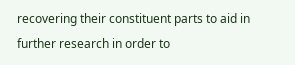recovering their constituent parts to aid in further research in order to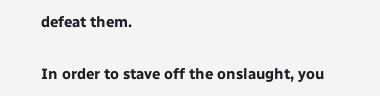defeat them.

In order to stave off the onslaught, you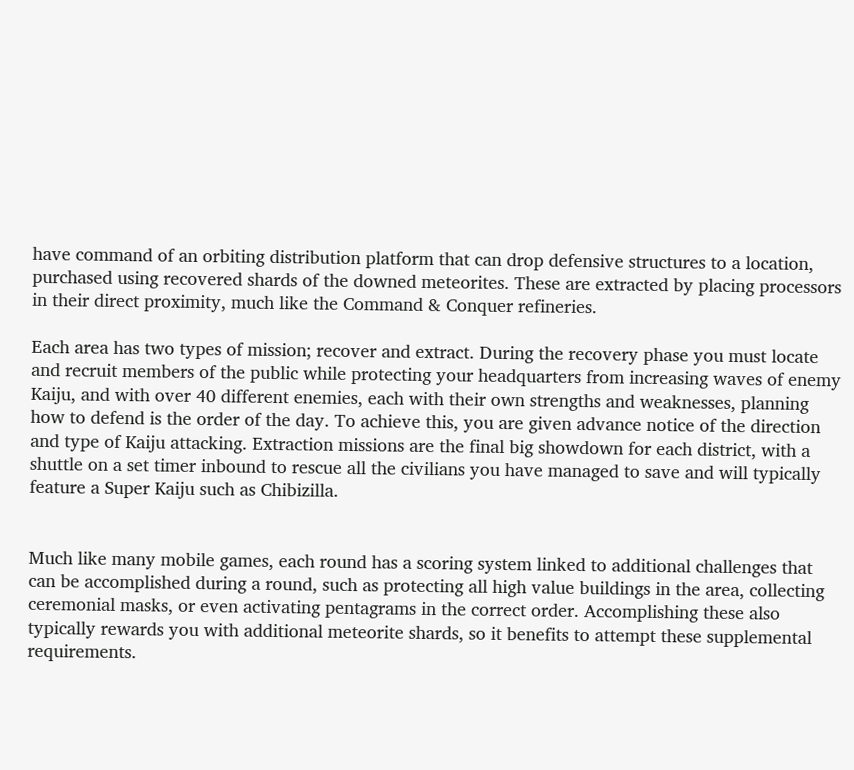have command of an orbiting distribution platform that can drop defensive structures to a location, purchased using recovered shards of the downed meteorites. These are extracted by placing processors in their direct proximity, much like the Command & Conquer refineries.

Each area has two types of mission; recover and extract. During the recovery phase you must locate and recruit members of the public while protecting your headquarters from increasing waves of enemy Kaiju, and with over 40 different enemies, each with their own strengths and weaknesses, planning how to defend is the order of the day. To achieve this, you are given advance notice of the direction and type of Kaiju attacking. Extraction missions are the final big showdown for each district, with a shuttle on a set timer inbound to rescue all the civilians you have managed to save and will typically feature a Super Kaiju such as Chibizilla.


Much like many mobile games, each round has a scoring system linked to additional challenges that can be accomplished during a round, such as protecting all high value buildings in the area, collecting ceremonial masks, or even activating pentagrams in the correct order. Accomplishing these also typically rewards you with additional meteorite shards, so it benefits to attempt these supplemental requirements.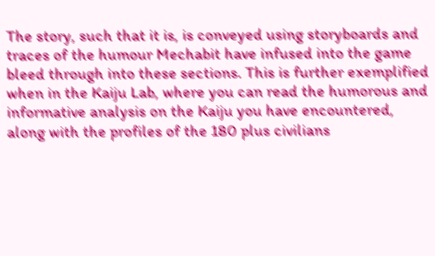The story, such that it is, is conveyed using storyboards and traces of the humour Mechabit have infused into the game bleed through into these sections. This is further exemplified when in the Kaiju Lab, where you can read the humorous and informative analysis on the Kaiju you have encountered, along with the profiles of the 180 plus civilians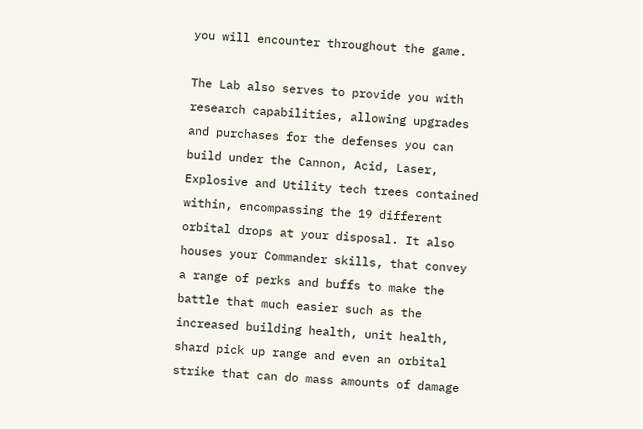you will encounter throughout the game.

The Lab also serves to provide you with research capabilities, allowing upgrades and purchases for the defenses you can build under the Cannon, Acid, Laser, Explosive and Utility tech trees contained within, encompassing the 19 different orbital drops at your disposal. It also houses your Commander skills, that convey a range of perks and buffs to make the battle that much easier such as the increased building health, unit health, shard pick up range and even an orbital strike that can do mass amounts of damage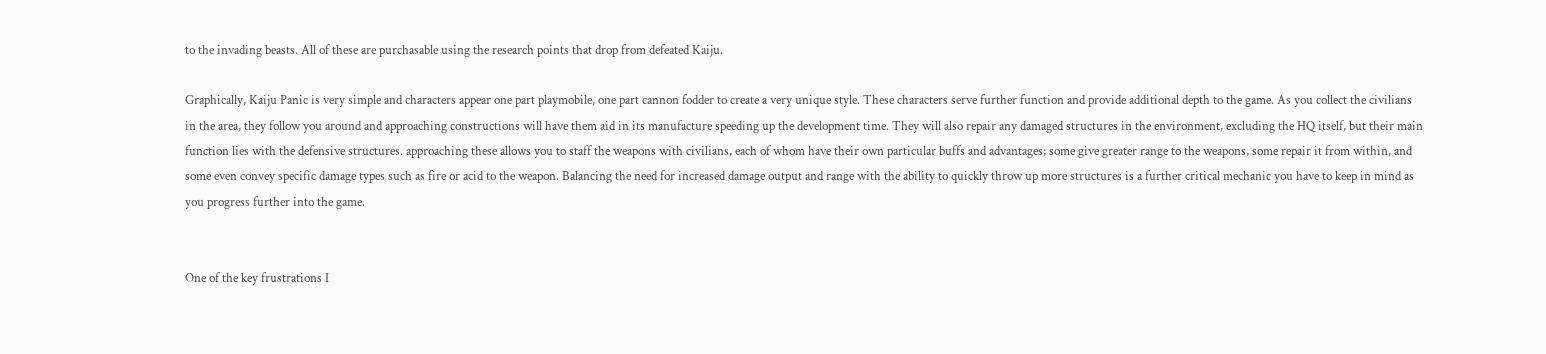to the invading beasts. All of these are purchasable using the research points that drop from defeated Kaiju.

Graphically, Kaiju Panic is very simple and characters appear one part playmobile, one part cannon fodder to create a very unique style. These characters serve further function and provide additional depth to the game. As you collect the civilians in the area, they follow you around and approaching constructions will have them aid in its manufacture speeding up the development time. They will also repair any damaged structures in the environment, excluding the HQ itself, but their main function lies with the defensive structures. approaching these allows you to staff the weapons with civilians, each of whom have their own particular buffs and advantages; some give greater range to the weapons, some repair it from within, and some even convey specific damage types such as fire or acid to the weapon. Balancing the need for increased damage output and range with the ability to quickly throw up more structures is a further critical mechanic you have to keep in mind as you progress further into the game.


One of the key frustrations I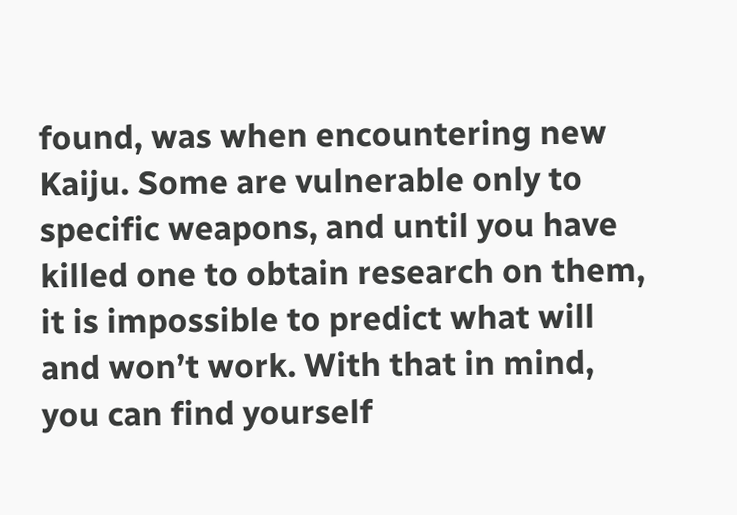found, was when encountering new Kaiju. Some are vulnerable only to specific weapons, and until you have killed one to obtain research on them, it is impossible to predict what will and won’t work. With that in mind, you can find yourself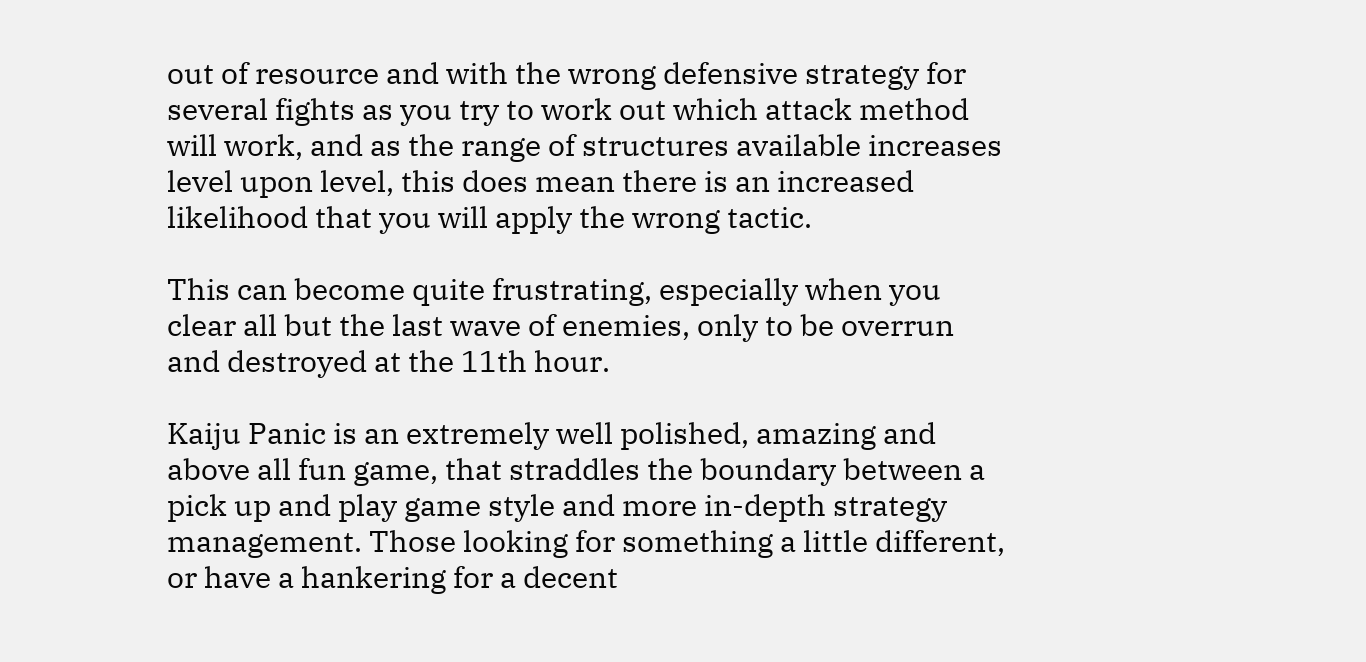out of resource and with the wrong defensive strategy for several fights as you try to work out which attack method will work, and as the range of structures available increases level upon level, this does mean there is an increased likelihood that you will apply the wrong tactic.

This can become quite frustrating, especially when you clear all but the last wave of enemies, only to be overrun and destroyed at the 11th hour.

Kaiju Panic is an extremely well polished, amazing and above all fun game, that straddles the boundary between a pick up and play game style and more in-depth strategy management. Those looking for something a little different, or have a hankering for a decent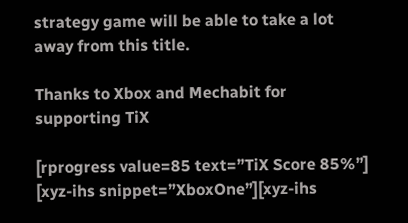strategy game will be able to take a lot away from this title.

Thanks to Xbox and Mechabit for supporting TiX

[rprogress value=85 text=”TiX Score 85%”]
[xyz-ihs snippet=”XboxOne”][xyz-ihs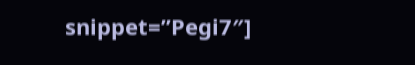snippet=”Pegi7″]